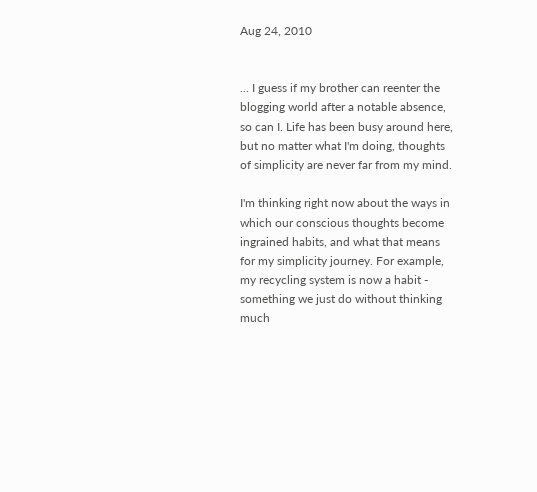Aug 24, 2010


... I guess if my brother can reenter the blogging world after a notable absence, so can I. Life has been busy around here, but no matter what I'm doing, thoughts of simplicity are never far from my mind.

I'm thinking right now about the ways in which our conscious thoughts become ingrained habits, and what that means for my simplicity journey. For example, my recycling system is now a habit - something we just do without thinking much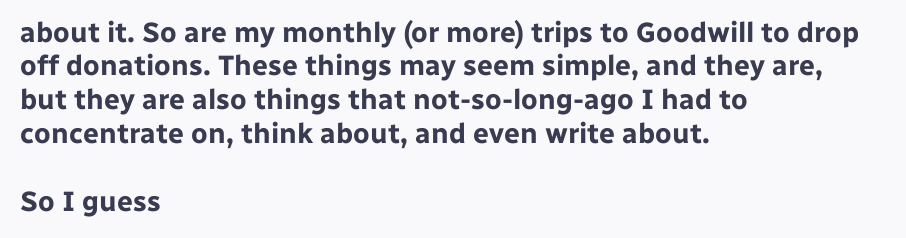about it. So are my monthly (or more) trips to Goodwill to drop off donations. These things may seem simple, and they are, but they are also things that not-so-long-ago I had to concentrate on, think about, and even write about.

So I guess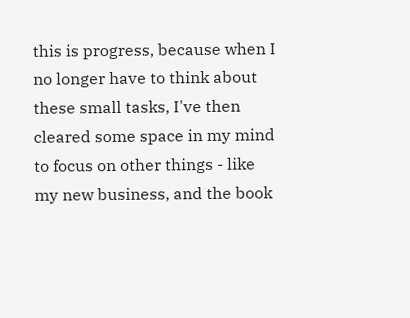this is progress, because when I no longer have to think about these small tasks, I've then cleared some space in my mind to focus on other things - like my new business, and the book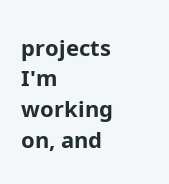projects I'm working on, and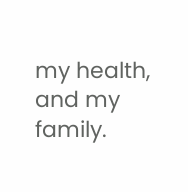my health, and my family.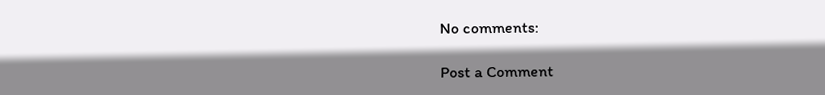No comments:

Post a Comment